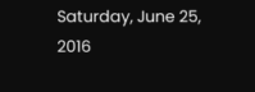Saturday, June 25, 2016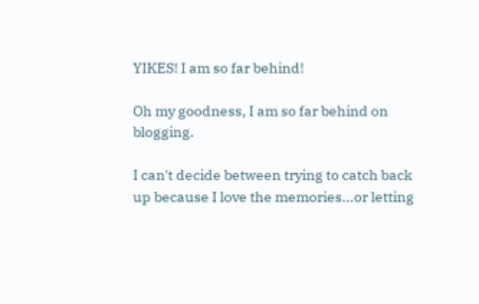YIKES! I am so far behind!

Oh my goodness, I am so far behind on blogging.

I can't decide between trying to catch back up because I love the memories...or letting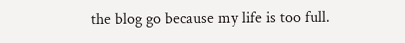the blog go because my life is too full.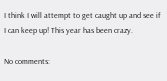I think I will attempt to get caught up and see if I can keep up! This year has been crazy.

No comments: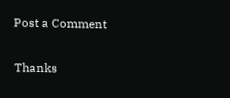Post a Comment

Thanks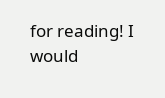for reading! I would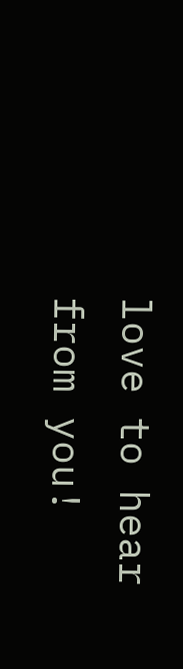love to hear from you!